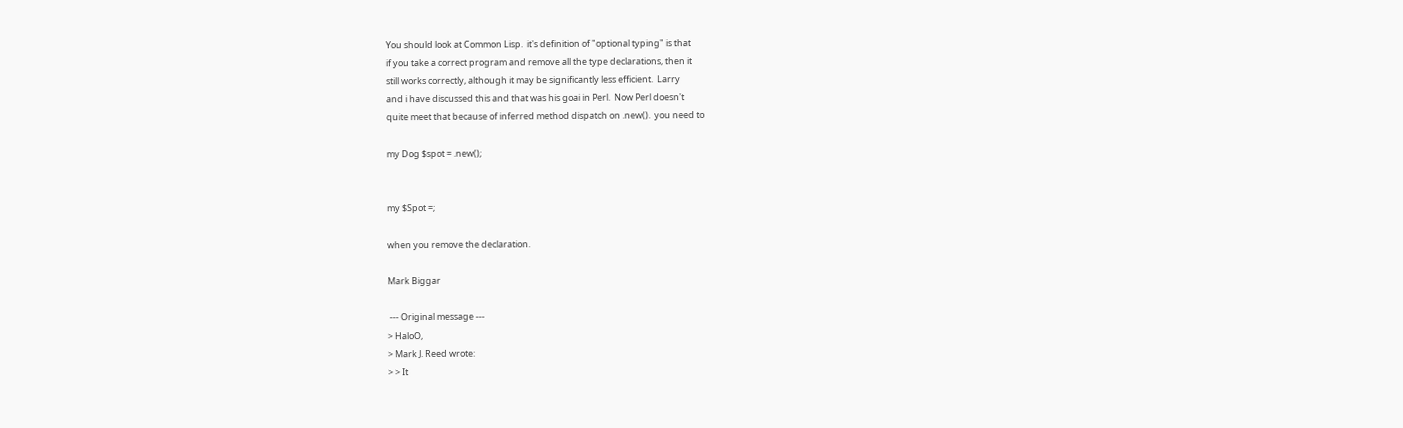You should look at Common Lisp.  it's definition of "optional typing" is that
if you take a correct program and remove all the type declarations, then it
still works correctly, although it may be significantly less efficient.  Larry
and i have discussed this and that was his goai in Perl.  Now Perl doesn't
quite meet that because of inferred method dispatch on .new().  you need to

my Dog $spot = .new();


my $Spot =;

when you remove the declaration.

Mark Biggar

 --- Original message ---
> HaloO,
> Mark J. Reed wrote:
> > It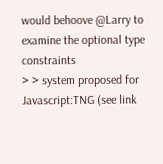would behoove @Larry to examine the optional type constraints
> > system proposed for Javascript:TNG (see link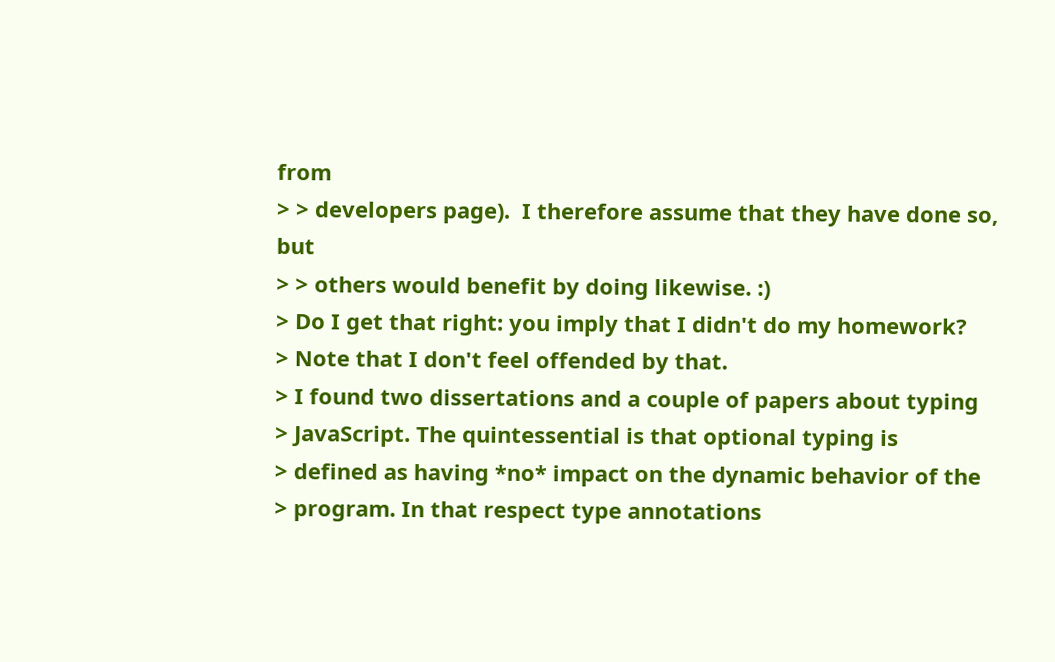from
> > developers page).  I therefore assume that they have done so, but
> > others would benefit by doing likewise. :)
> Do I get that right: you imply that I didn't do my homework?
> Note that I don't feel offended by that.
> I found two dissertations and a couple of papers about typing
> JavaScript. The quintessential is that optional typing is
> defined as having *no* impact on the dynamic behavior of the
> program. In that respect type annotations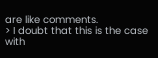are like comments.
> I doubt that this is the case with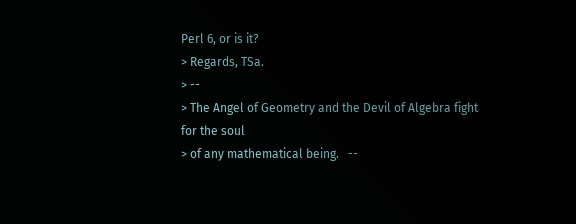Perl 6, or is it?
> Regards, TSa.
> --
> The Angel of Geometry and the Devil of Algebra fight for the soul
> of any mathematical being.   --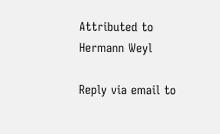Attributed to Hermann Weyl

Reply via email to